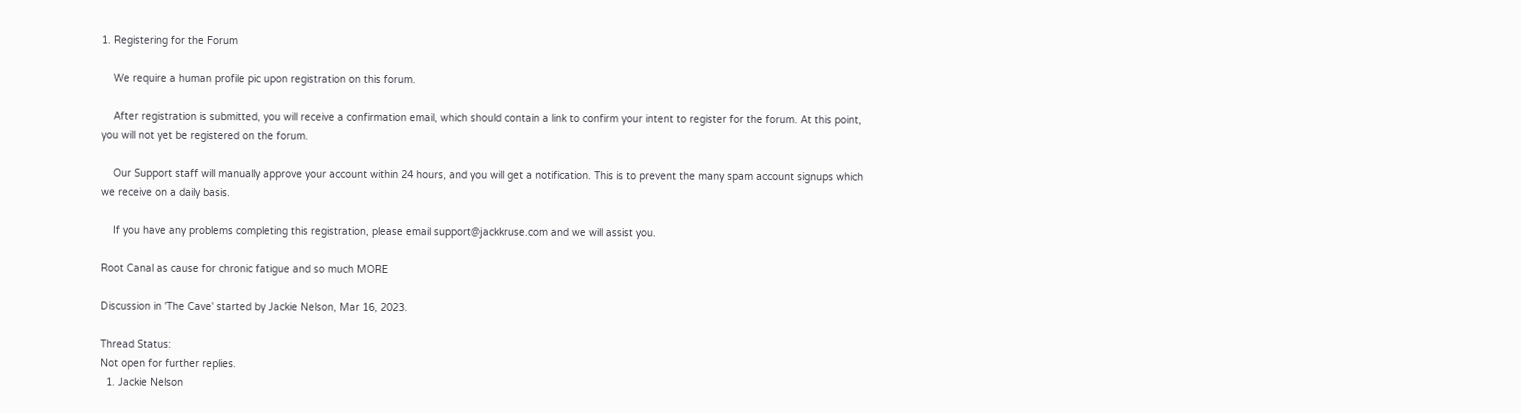1. Registering for the Forum

    We require a human profile pic upon registration on this forum.

    After registration is submitted, you will receive a confirmation email, which should contain a link to confirm your intent to register for the forum. At this point, you will not yet be registered on the forum.

    Our Support staff will manually approve your account within 24 hours, and you will get a notification. This is to prevent the many spam account signups which we receive on a daily basis.

    If you have any problems completing this registration, please email support@jackkruse.com and we will assist you.

Root Canal as cause for chronic fatigue and so much MORE

Discussion in 'The Cave' started by Jackie Nelson, Mar 16, 2023.

Thread Status:
Not open for further replies.
  1. Jackie Nelson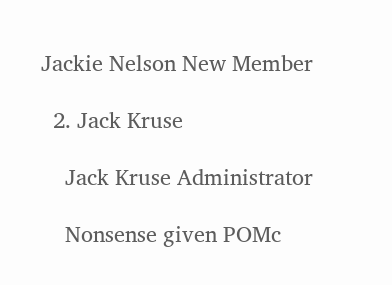Jackie Nelson New Member

  2. Jack Kruse

    Jack Kruse Administrator

    Nonsense given POMc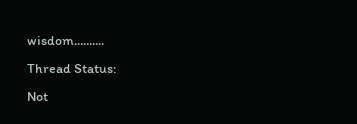wisdom..........
Thread Status:
Not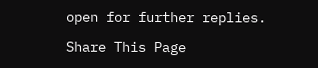open for further replies.

Share This Page